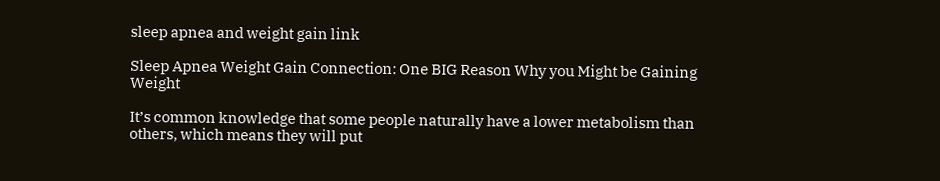sleep apnea and weight gain link

Sleep Apnea Weight Gain Connection: One BIG Reason Why you Might be Gaining Weight

It’s common knowledge that some people naturally have a lower metabolism than others, which means they will put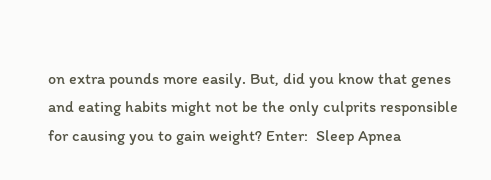on extra pounds more easily. But, did you know that genes and eating habits might not be the only culprits responsible for causing you to gain weight? Enter:  Sleep Apnea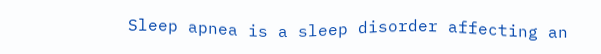Sleep apnea is a sleep disorder affecting an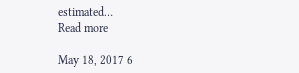estimated…
Read more

May 18, 2017 6